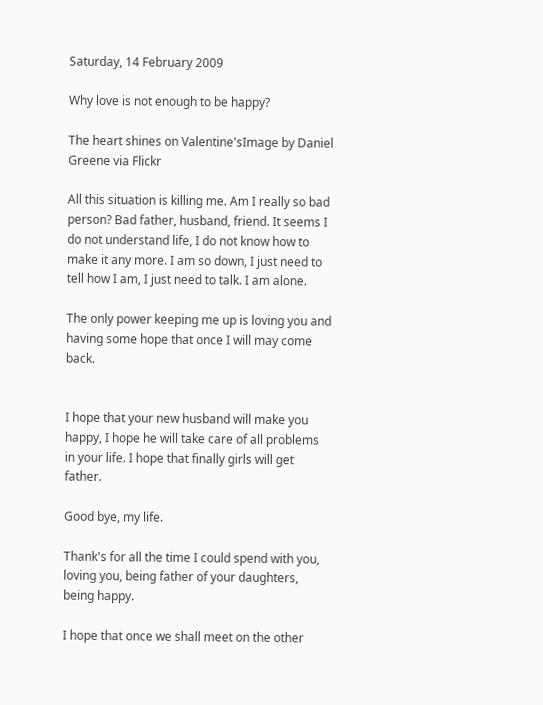Saturday, 14 February 2009

Why love is not enough to be happy?

The heart shines on Valentine'sImage by Daniel Greene via Flickr

All this situation is killing me. Am I really so bad person? Bad father, husband, friend. It seems I do not understand life, I do not know how to make it any more. I am so down, I just need to tell how I am, I just need to talk. I am alone.

The only power keeping me up is loving you and having some hope that once I will may come back.


I hope that your new husband will make you happy, I hope he will take care of all problems in your life. I hope that finally girls will get father.

Good bye, my life.

Thank's for all the time I could spend with you, loving you, being father of your daughters, being happy.

I hope that once we shall meet on the other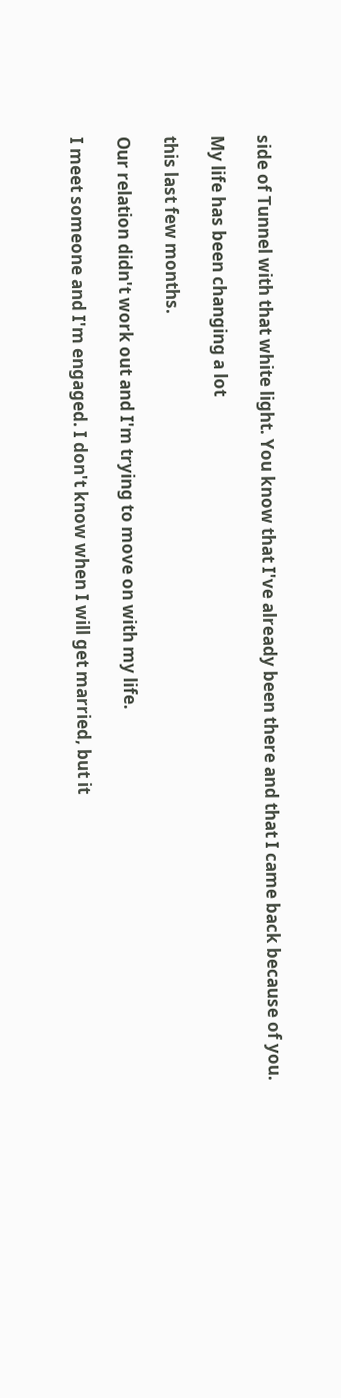side of Tunnel with that white light. You know that I've already been there and that I came back because of you.

My life has been changing a lot

this last few months.

Our relation didn't work out and I'm trying to move on with my life.

I meet someone and I'm engaged. I don't know when I will get married, but it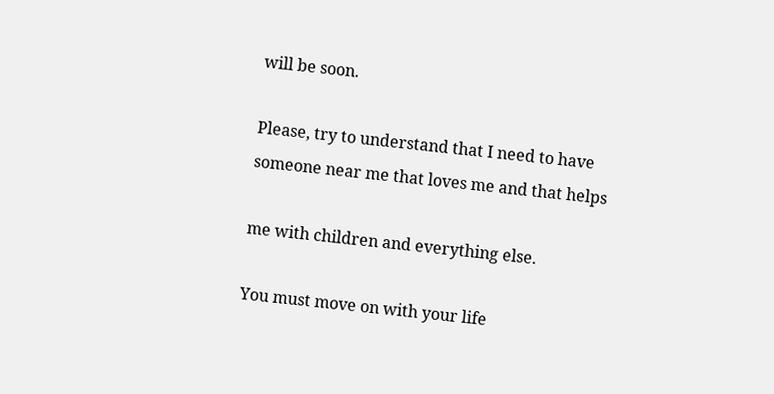will be soon.

Please, try to understand that I need to have someone near me that loves me and that helps

me with children and everything else.

You must move on with your life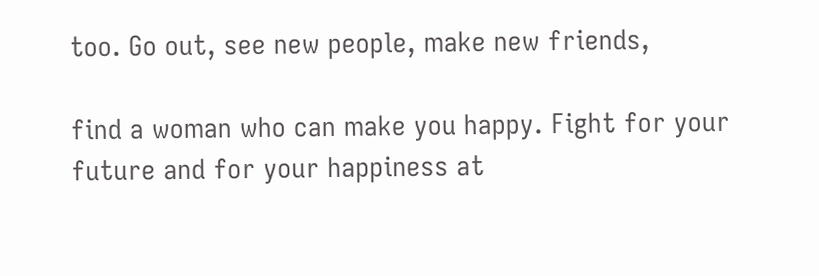too. Go out, see new people, make new friends,

find a woman who can make you happy. Fight for your future and for your happiness at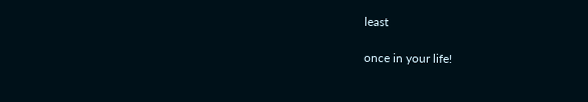least

once in your life!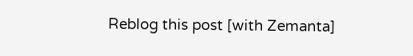Reblog this post [with Zemanta]